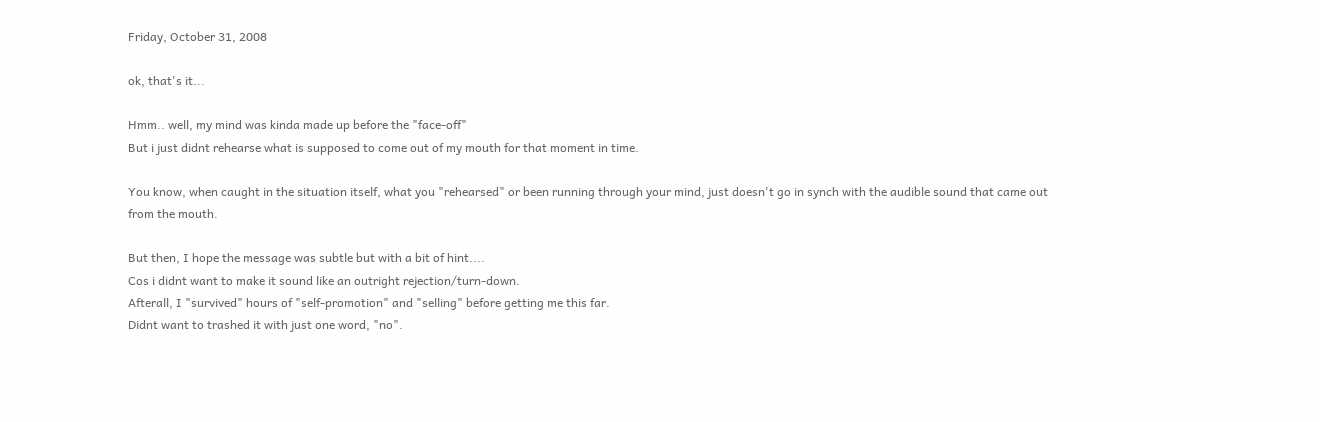Friday, October 31, 2008

ok, that's it...

Hmm.. well, my mind was kinda made up before the "face-off"
But i just didnt rehearse what is supposed to come out of my mouth for that moment in time.

You know, when caught in the situation itself, what you "rehearsed" or been running through your mind, just doesn't go in synch with the audible sound that came out from the mouth.

But then, I hope the message was subtle but with a bit of hint....
Cos i didnt want to make it sound like an outright rejection/turn-down.
Afterall, I "survived" hours of "self-promotion" and "selling" before getting me this far.
Didnt want to trashed it with just one word, "no".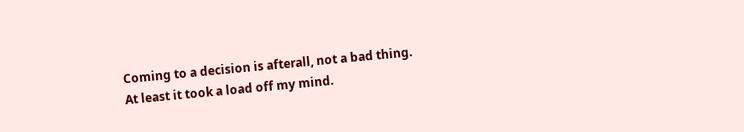Coming to a decision is afterall, not a bad thing.
At least it took a load off my mind.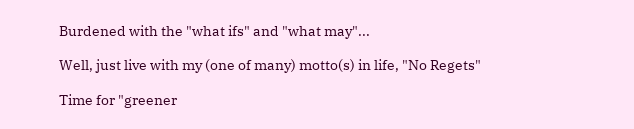Burdened with the "what ifs" and "what may"...

Well, just live with my (one of many) motto(s) in life, "No Regets"

Time for "greener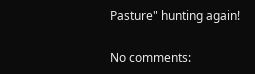Pasture" hunting again!

No comments: